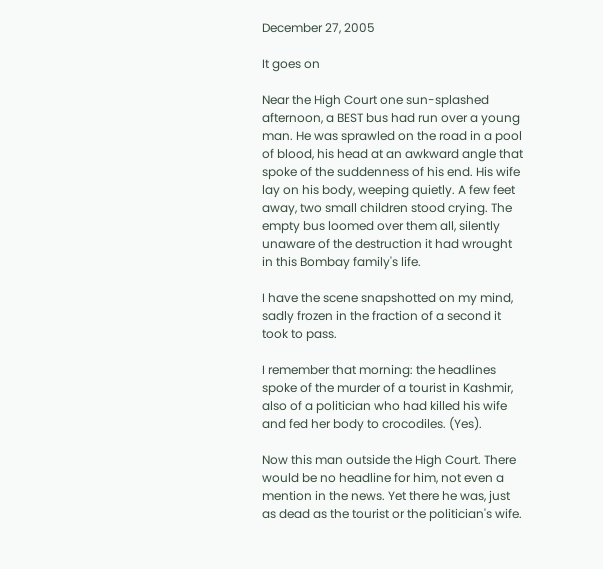December 27, 2005

It goes on

Near the High Court one sun-splashed afternoon, a BEST bus had run over a young man. He was sprawled on the road in a pool of blood, his head at an awkward angle that spoke of the suddenness of his end. His wife lay on his body, weeping quietly. A few feet away, two small children stood crying. The empty bus loomed over them all, silently unaware of the destruction it had wrought in this Bombay family's life.

I have the scene snapshotted on my mind, sadly frozen in the fraction of a second it took to pass.

I remember that morning: the headlines spoke of the murder of a tourist in Kashmir, also of a politician who had killed his wife and fed her body to crocodiles. (Yes).

Now this man outside the High Court. There would be no headline for him, not even a mention in the news. Yet there he was, just as dead as the tourist or the politician's wife.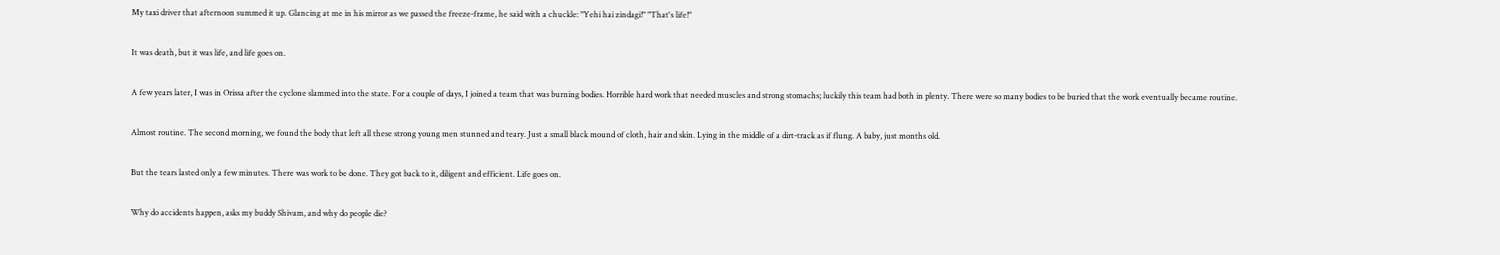My taxi driver that afternoon summed it up. Glancing at me in his mirror as we passed the freeze-frame, he said with a chuckle: "Yehi hai zindagi!" "That's life!"

It was death, but it was life, and life goes on.

A few years later, I was in Orissa after the cyclone slammed into the state. For a couple of days, I joined a team that was burning bodies. Horrible hard work that needed muscles and strong stomachs; luckily this team had both in plenty. There were so many bodies to be buried that the work eventually became routine.

Almost routine. The second morning, we found the body that left all these strong young men stunned and teary. Just a small black mound of cloth, hair and skin. Lying in the middle of a dirt-track as if flung. A baby, just months old.

But the tears lasted only a few minutes. There was work to be done. They got back to it, diligent and efficient. Life goes on.

Why do accidents happen, asks my buddy Shivam, and why do people die?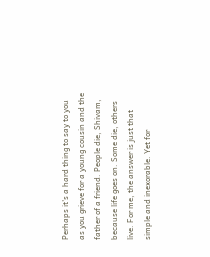Perhaps it's a hard thing to say to you as you grieve for a young cousin and the father of a friend. People die, Shivam, because life goes on. Some die, others live. For me, the answer is just that simple and inexorable. Yet for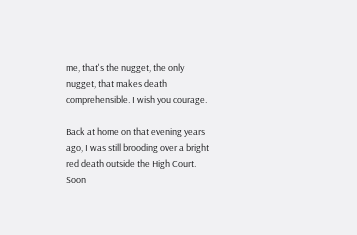me, that's the nugget, the only nugget, that makes death comprehensible. I wish you courage.

Back at home on that evening years ago, I was still brooding over a bright red death outside the High Court. Soon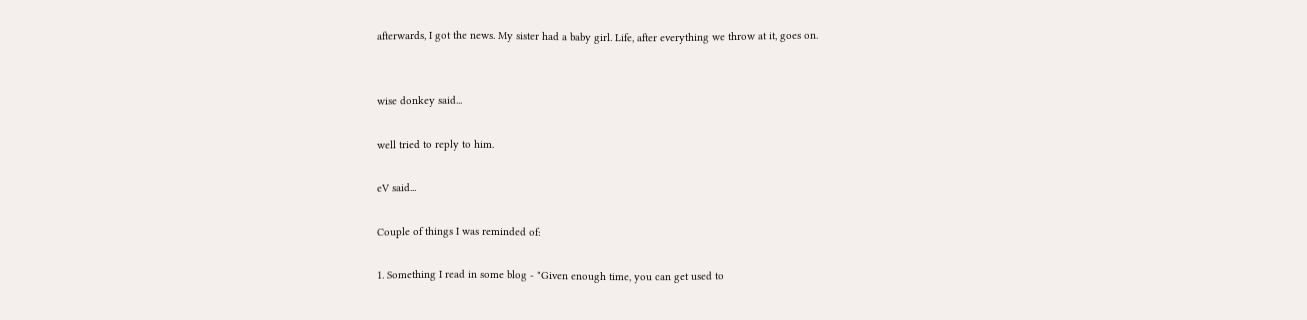afterwards, I got the news. My sister had a baby girl. Life, after everything we throw at it, goes on.


wise donkey said...

well tried to reply to him.

eV said...

Couple of things I was reminded of:

1. Something I read in some blog - "Given enough time, you can get used to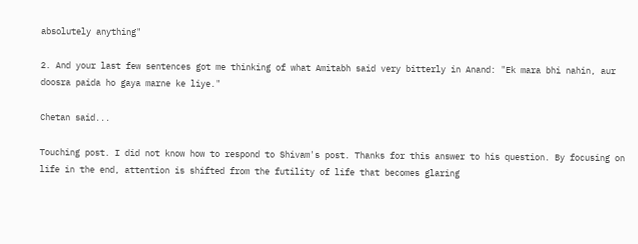absolutely anything"

2. And your last few sentences got me thinking of what Amitabh said very bitterly in Anand: "Ek mara bhi nahin, aur doosra paida ho gaya marne ke liye."

Chetan said...

Touching post. I did not know how to respond to Shivam's post. Thanks for this answer to his question. By focusing on life in the end, attention is shifted from the futility of life that becomes glaring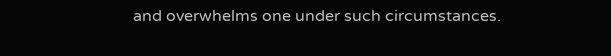and overwhelms one under such circumstances.